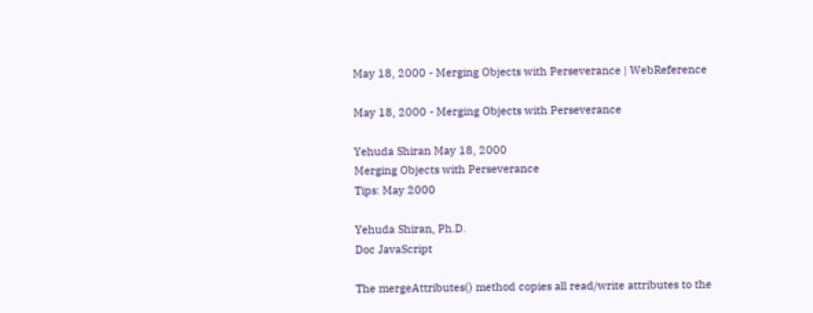May 18, 2000 - Merging Objects with Perseverance | WebReference

May 18, 2000 - Merging Objects with Perseverance

Yehuda Shiran May 18, 2000
Merging Objects with Perseverance
Tips: May 2000

Yehuda Shiran, Ph.D.
Doc JavaScript

The mergeAttributes() method copies all read/write attributes to the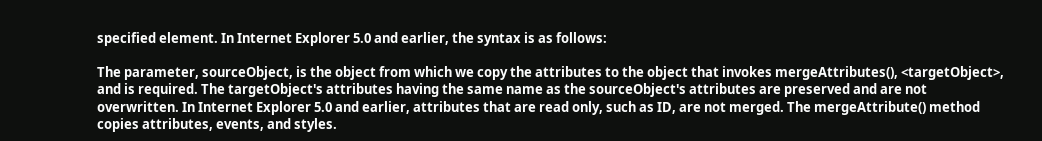specified element. In Internet Explorer 5.0 and earlier, the syntax is as follows:

The parameter, sourceObject, is the object from which we copy the attributes to the object that invokes mergeAttributes(), <targetObject>, and is required. The targetObject's attributes having the same name as the sourceObject's attributes are preserved and are not overwritten. In Internet Explorer 5.0 and earlier, attributes that are read only, such as ID, are not merged. The mergeAttribute() method copies attributes, events, and styles.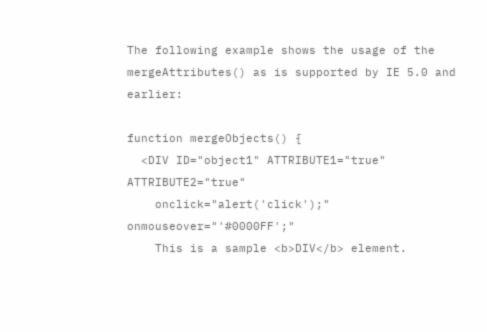The following example shows the usage of the mergeAttributes() as is supported by IE 5.0 and earlier:

function mergeObjects() {
  <DIV ID="object1" ATTRIBUTE1="true" ATTRIBUTE2="true"
    onclick="alert('click');" onmouseover="'#0000FF';"
    This is a sample <b>DIV</b> element.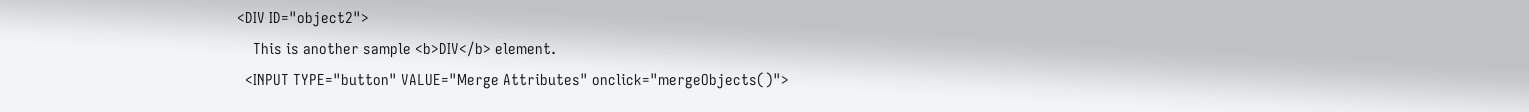<DIV ID="object2">
    This is another sample <b>DIV</b> element.
  <INPUT TYPE="button" VALUE="Merge Attributes" onclick="mergeObjects()">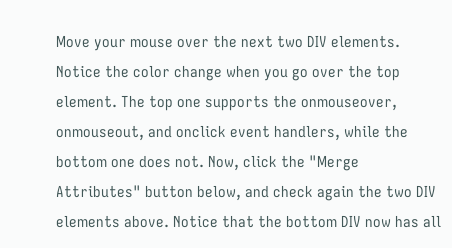Move your mouse over the next two DIV elements. Notice the color change when you go over the top element. The top one supports the onmouseover, onmouseout, and onclick event handlers, while the bottom one does not. Now, click the "Merge Attributes" button below, and check again the two DIV elements above. Notice that the bottom DIV now has all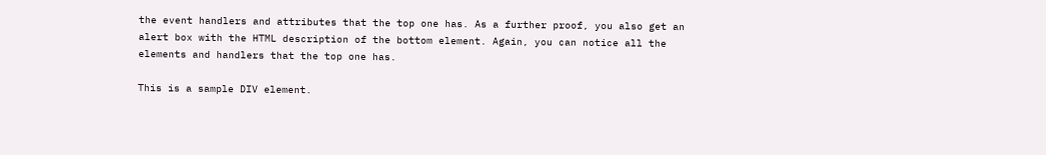the event handlers and attributes that the top one has. As a further proof, you also get an alert box with the HTML description of the bottom element. Again, you can notice all the elements and handlers that the top one has.

This is a sample DIV element.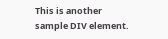This is another sample DIV element.